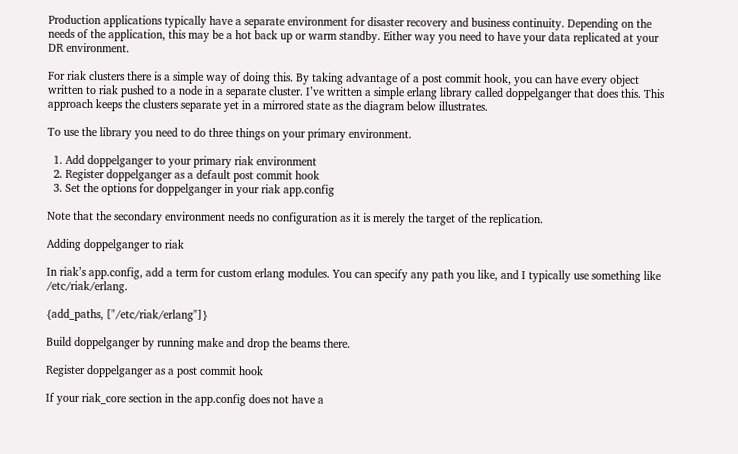Production applications typically have a separate environment for disaster recovery and business continuity. Depending on the needs of the application, this may be a hot back up or warm standby. Either way you need to have your data replicated at your DR environment.

For riak clusters there is a simple way of doing this. By taking advantage of a post commit hook, you can have every object written to riak pushed to a node in a separate cluster. I’ve written a simple erlang library called doppelganger that does this. This approach keeps the clusters separate yet in a mirrored state as the diagram below illustrates.

To use the library you need to do three things on your primary environment.

  1. Add doppelganger to your primary riak environment
  2. Register doppelganger as a default post commit hook
  3. Set the options for doppelganger in your riak app.config

Note that the secondary environment needs no configuration as it is merely the target of the replication.

Adding doppelganger to riak

In riak’s app.config, add a term for custom erlang modules. You can specify any path you like, and I typically use something like /etc/riak/erlang.

{add_paths, ["/etc/riak/erlang"]}

Build doppelganger by running make and drop the beams there.

Register doppelganger as a post commit hook

If your riak_core section in the app.config does not have a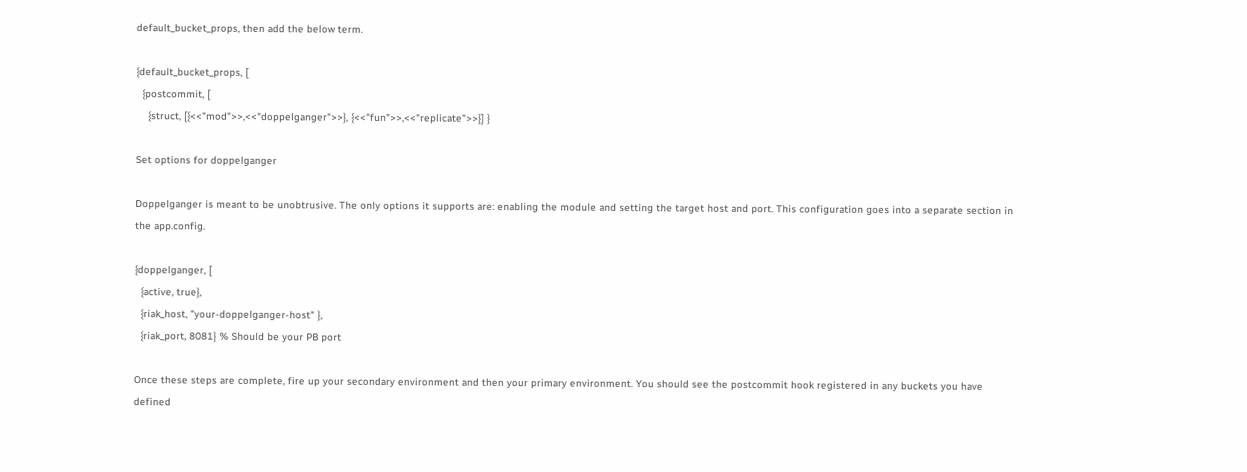default_bucket_props, then add the below term.

{default_bucket_props, [
  {postcommit, [
    {struct, [{<<"mod">>,<<"doppelganger">>}, {<<"fun">>,<<"replicate">>}] }

Set options for doppelganger

Doppelganger is meant to be unobtrusive. The only options it supports are: enabling the module and setting the target host and port. This configuration goes into a separate section in the app.config.

{doppelganger, [
  {active, true},
  {riak_host, "your-doppelganger-host" },
  {riak_port, 8081} % Should be your PB port

Once these steps are complete, fire up your secondary environment and then your primary environment. You should see the postcommit hook registered in any buckets you have defined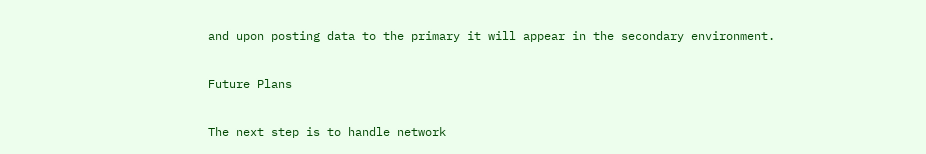and upon posting data to the primary it will appear in the secondary environment.

Future Plans

The next step is to handle network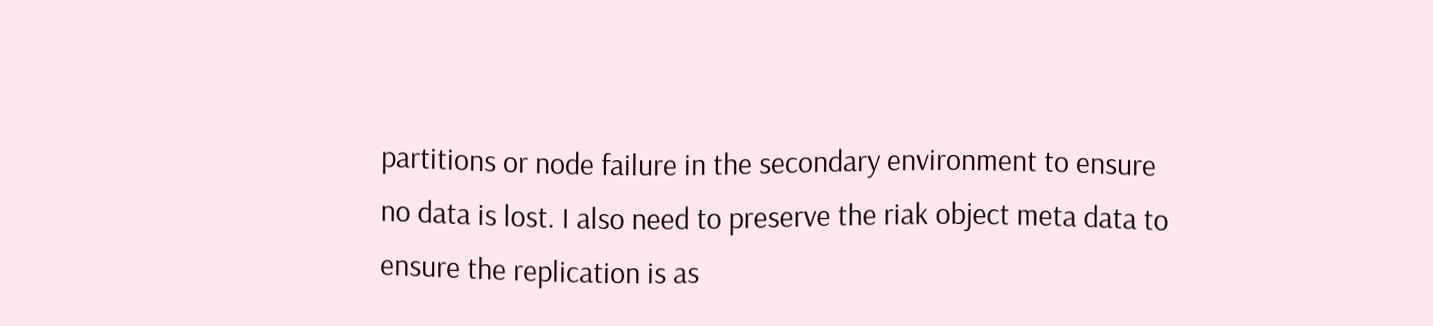partitions or node failure in the secondary environment to ensure no data is lost. I also need to preserve the riak object meta data to ensure the replication is as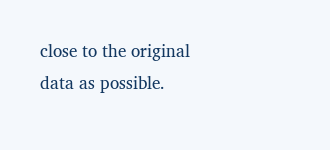close to the original data as possible.